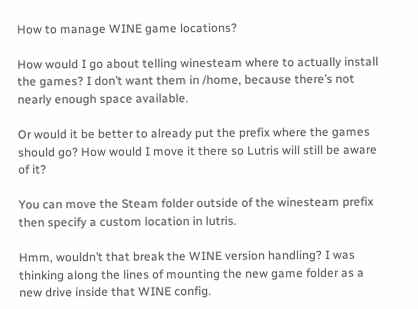How to manage WINE game locations?

How would I go about telling winesteam where to actually install the games? I don’t want them in /home, because there’s not nearly enough space available.

Or would it be better to already put the prefix where the games should go? How would I move it there so Lutris will still be aware of it?

You can move the Steam folder outside of the winesteam prefix then specify a custom location in lutris.

Hmm, wouldn’t that break the WINE version handling? I was thinking along the lines of mounting the new game folder as a new drive inside that WINE config.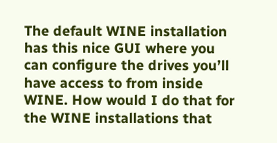The default WINE installation has this nice GUI where you can configure the drives you’ll have access to from inside WINE. How would I do that for the WINE installations that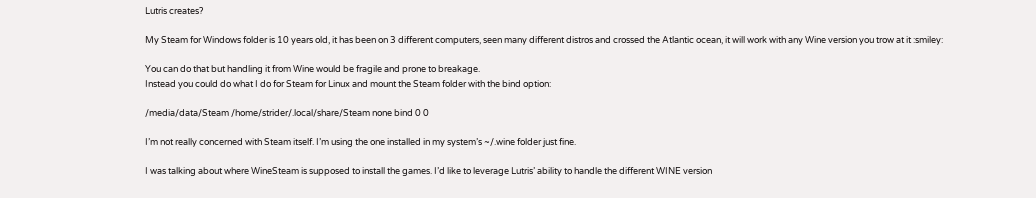Lutris creates?

My Steam for Windows folder is 10 years old, it has been on 3 different computers, seen many different distros and crossed the Atlantic ocean, it will work with any Wine version you trow at it :smiley:

You can do that but handling it from Wine would be fragile and prone to breakage.
Instead you could do what I do for Steam for Linux and mount the Steam folder with the bind option:

/media/data/Steam /home/strider/.local/share/Steam none bind 0 0

I’m not really concerned with Steam itself. I’m using the one installed in my system’s ~/.wine folder just fine.

I was talking about where WineSteam is supposed to install the games. I’d like to leverage Lutris’ ability to handle the different WINE version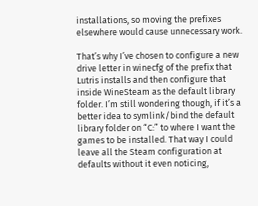installations, so moving the prefixes elsewhere would cause unnecessary work.

That’s why I’ve chosen to configure a new drive letter in winecfg of the prefix that Lutris installs and then configure that inside WineSteam as the default library folder. I’m still wondering though, if it’s a better idea to symlink/bind the default library folder on “C:” to where I want the games to be installed. That way I could leave all the Steam configuration at defaults without it even noticing,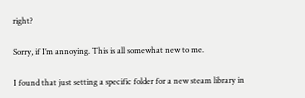right?

Sorry, if I’m annoying. This is all somewhat new to me.

I found that just setting a specific folder for a new steam library in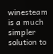winesteam is a much simpler solution to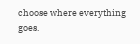choose where everything goes.